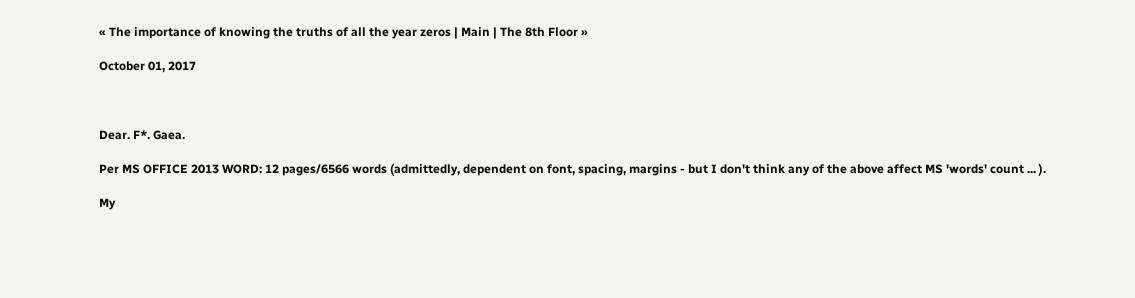« The importance of knowing the truths of all the year zeros | Main | The 8th Floor »

October 01, 2017



Dear. F*. Gaea.

Per MS OFFICE 2013 WORD: 12 pages/6566 words (admittedly, dependent on font, spacing, margins - but I don't think any of the above affect MS 'words' count ... ).

My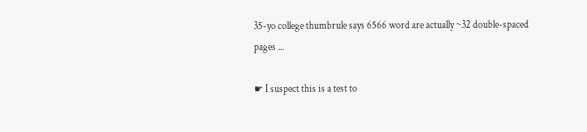35-yo college thumbrule says 6566 word are actually ~32 double-spaced pages ...

☛ I suspect this is a test to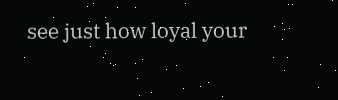see just how loyal your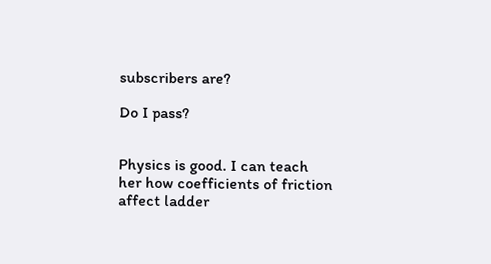subscribers are?

Do I pass?


Physics is good. I can teach her how coefficients of friction affect ladder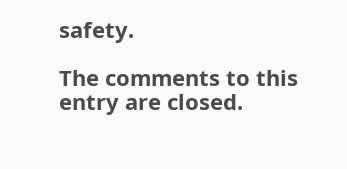safety.

The comments to this entry are closed.